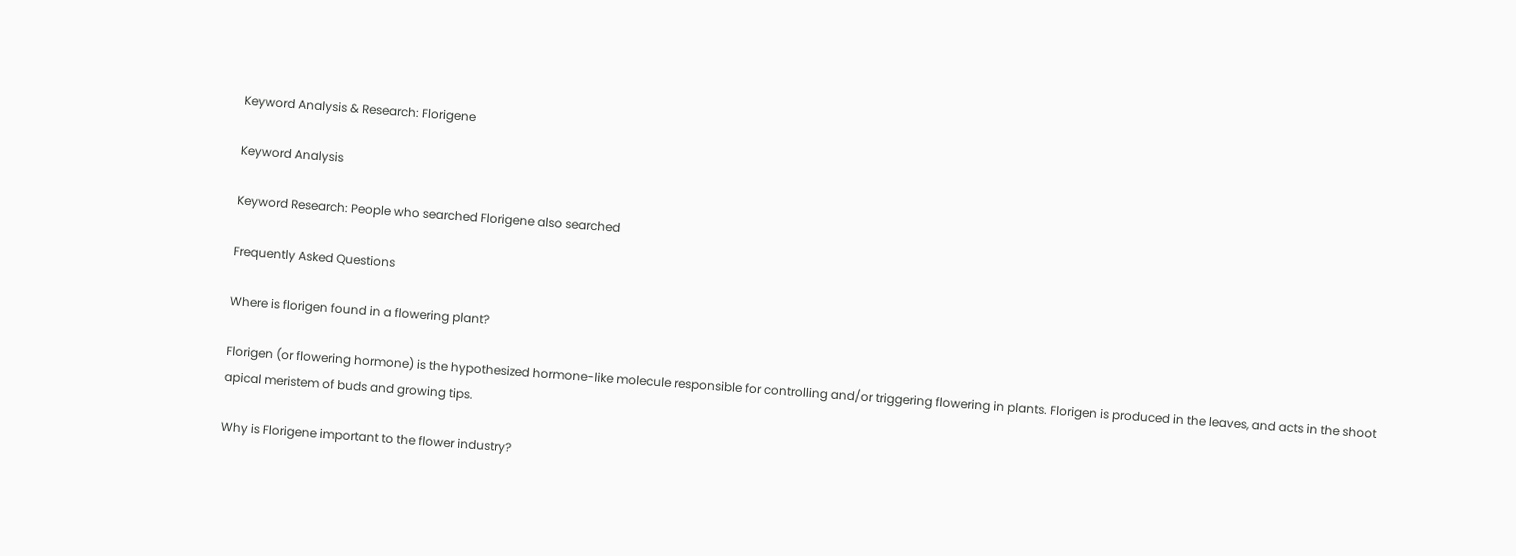Keyword Analysis & Research: Florigene

Keyword Analysis

Keyword Research: People who searched Florigene also searched

Frequently Asked Questions

Where is florigen found in a flowering plant?

Florigen (or flowering hormone) is the hypothesized hormone-like molecule responsible for controlling and/or triggering flowering in plants. Florigen is produced in the leaves, and acts in the shoot apical meristem of buds and growing tips.

Why is Florigene important to the flower industry?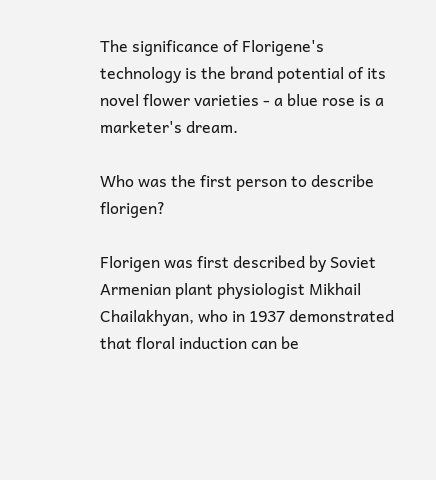The significance of Florigene's technology is the brand potential of its novel flower varieties - a blue rose is a marketer's dream.

Who was the first person to describe florigen?

Florigen was first described by Soviet Armenian plant physiologist Mikhail Chailakhyan, who in 1937 demonstrated that floral induction can be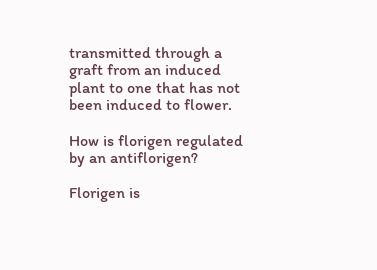transmitted through a graft from an induced plant to one that has not been induced to flower.

How is florigen regulated by an antiflorigen?

Florigen is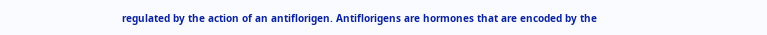regulated by the action of an antiflorigen. Antiflorigens are hormones that are encoded by the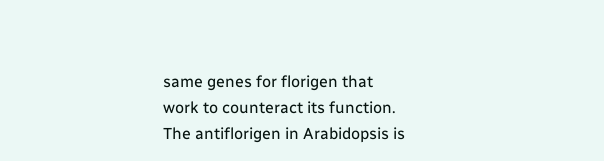same genes for florigen that work to counteract its function. The antiflorigen in Arabidopsis is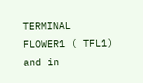TERMINAL FLOWER1 ( TFL1) and in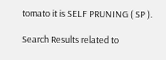tomato it is SELF PRUNING ( SP ).

Search Results related to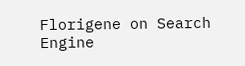Florigene on Search Engine